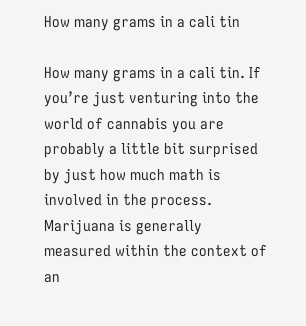How many grams in a cali tin

How many grams in a cali tin. If you’re just venturing into the world of cannabis you are probably a little bit surprised by just how much math is involved in the process. Marijuana is generally measured within the context of an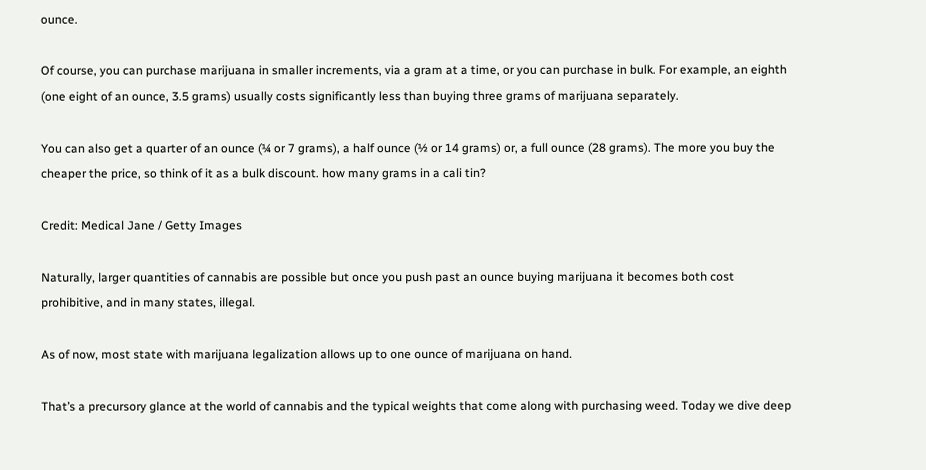ounce.

Of course, you can purchase marijuana in smaller increments, via a gram at a time, or you can purchase in bulk. For example, an eighth (one eight of an ounce, 3.5 grams) usually costs significantly less than buying three grams of marijuana separately.

You can also get a quarter of an ounce (¼ or 7 grams), a half ounce (½ or 14 grams) or, a full ounce (28 grams). The more you buy the cheaper the price, so think of it as a bulk discount. how many grams in a cali tin?

Credit: Medical Jane / Getty Images

Naturally, larger quantities of cannabis are possible but once you push past an ounce buying marijuana it becomes both cost prohibitive, and in many states, illegal.

As of now, most state with marijuana legalization allows up to one ounce of marijuana on hand.

That’s a precursory glance at the world of cannabis and the typical weights that come along with purchasing weed. Today we dive deep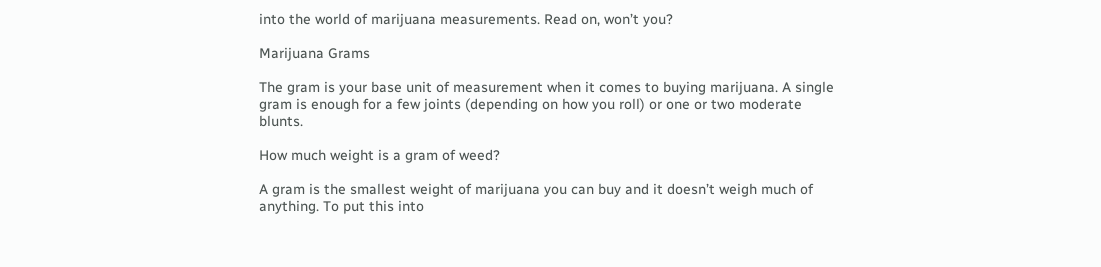into the world of marijuana measurements. Read on, won’t you?

Marijuana Grams

The gram is your base unit of measurement when it comes to buying marijuana. A single gram is enough for a few joints (depending on how you roll) or one or two moderate blunts.

How much weight is a gram of weed?

A gram is the smallest weight of marijuana you can buy and it doesn’t weigh much of anything. To put this into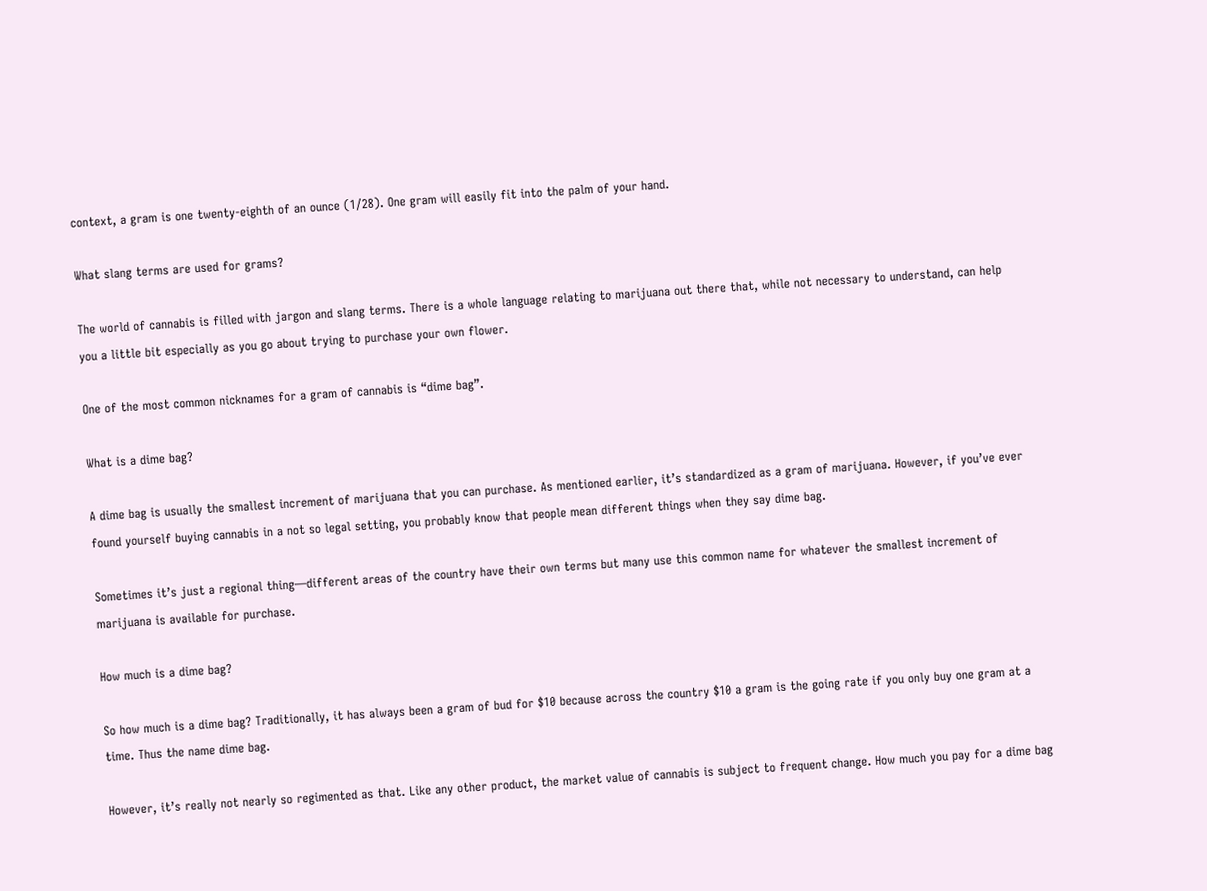context, a gram is one twenty-eighth of an ounce (1/28). One gram will easily fit into the palm of your hand.

What slang terms are used for grams?

The world of cannabis is filled with jargon and slang terms. There is a whole language relating to marijuana out there that, while not necessary to understand, can help you a little bit especially as you go about trying to purchase your own flower.

One of the most common nicknames for a gram of cannabis is “dime bag”.

What is a dime bag?

A dime bag is usually the smallest increment of marijuana that you can purchase. As mentioned earlier, it’s standardized as a gram of marijuana. However, if you’ve ever found yourself buying cannabis in a not so legal setting, you probably know that people mean different things when they say dime bag.

Sometimes it’s just a regional thing—different areas of the country have their own terms but many use this common name for whatever the smallest increment of marijuana is available for purchase.

How much is a dime bag?

So how much is a dime bag? Traditionally, it has always been a gram of bud for $10 because across the country $10 a gram is the going rate if you only buy one gram at a time. Thus the name dime bag.

However, it’s really not nearly so regimented as that. Like any other product, the market value of cannabis is subject to frequent change. How much you pay for a dime bag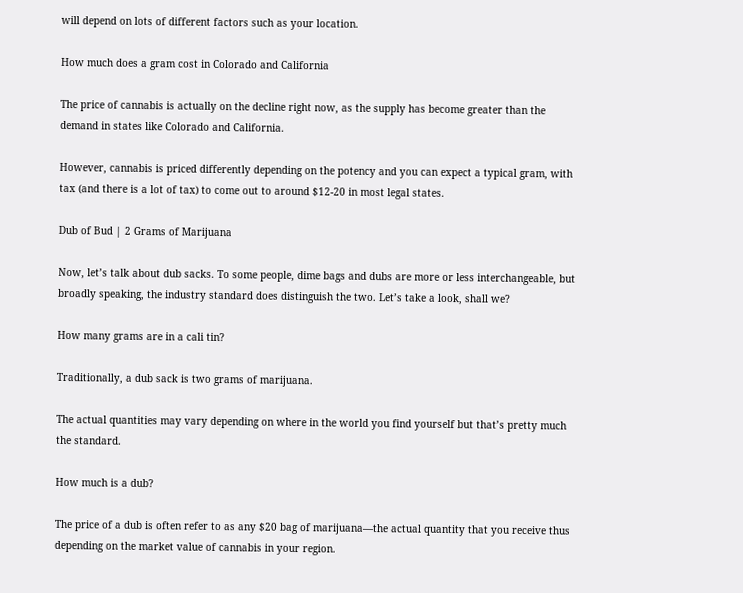will depend on lots of different factors such as your location.

How much does a gram cost in Colorado and California

The price of cannabis is actually on the decline right now, as the supply has become greater than the demand in states like Colorado and California.

However, cannabis is priced differently depending on the potency and you can expect a typical gram, with tax (and there is a lot of tax) to come out to around $12-20 in most legal states.

Dub of Bud | 2 Grams of Marijuana

Now, let’s talk about dub sacks. To some people, dime bags and dubs are more or less interchangeable, but broadly speaking, the industry standard does distinguish the two. Let’s take a look, shall we?

How many grams are in a cali tin?

Traditionally, a dub sack is two grams of marijuana.

The actual quantities may vary depending on where in the world you find yourself but that’s pretty much the standard.

How much is a dub?

The price of a dub is often refer to as any $20 bag of marijuana—the actual quantity that you receive thus depending on the market value of cannabis in your region.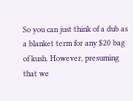So you can just think of a dub as a blanket term for any $20 bag of kush. However, presuming that we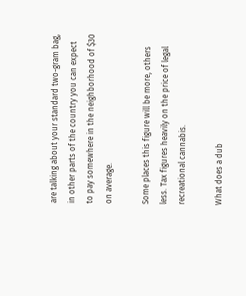are talking about your standard two-gram bag, in other parts of the country you can expect to pay somewhere in the neighborhood of $30 on average.

Some places this figure will be more, others less. Tax figures heavily on the price of legal recreational cannabis.

What does a dub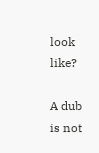look like?

A dub is not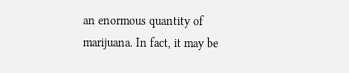an enormous quantity of marijuana. In fact, it may be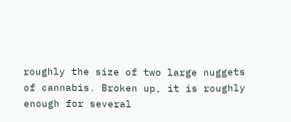roughly the size of two large nuggets of cannabis. Broken up, it is roughly enough for several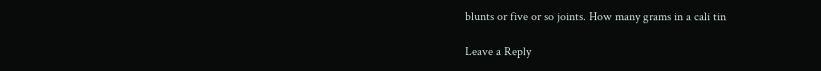blunts or five or so joints. How many grams in a cali tin

Leave a Reply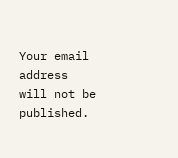Your email address will not be published.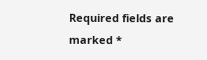Required fields are marked *